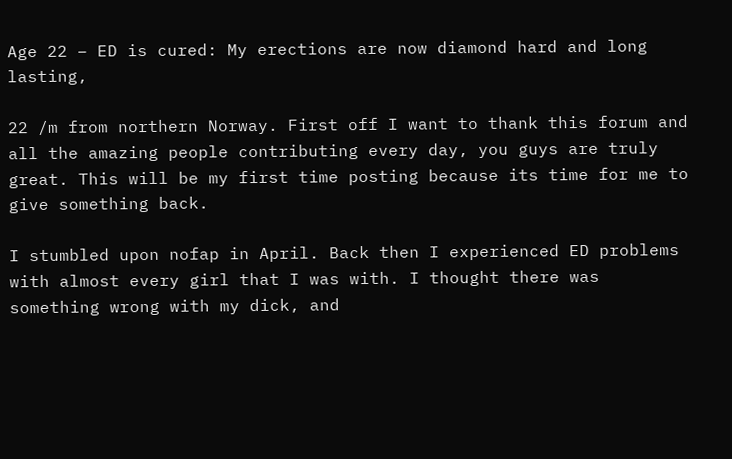Age 22 – ED is cured: My erections are now diamond hard and long lasting,

22 /m from northern Norway. First off I want to thank this forum and all the amazing people contributing every day, you guys are truly great. This will be my first time posting because its time for me to give something back.

I stumbled upon nofap in April. Back then I experienced ED problems with almost every girl that I was with. I thought there was something wrong with my dick, and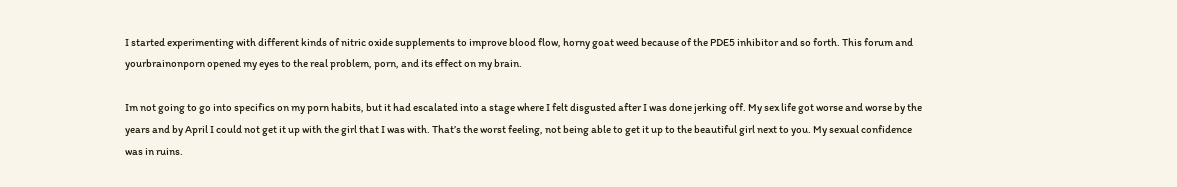I started experimenting with different kinds of nitric oxide supplements to improve blood flow, horny goat weed because of the PDE5 inhibitor and so forth. This forum and yourbrainonporn opened my eyes to the real problem, porn, and its effect on my brain.

Im not going to go into specifics on my porn habits, but it had escalated into a stage where I felt disgusted after I was done jerking off. My sex life got worse and worse by the years and by April I could not get it up with the girl that I was with. That’s the worst feeling, not being able to get it up to the beautiful girl next to you. My sexual confidence was in ruins.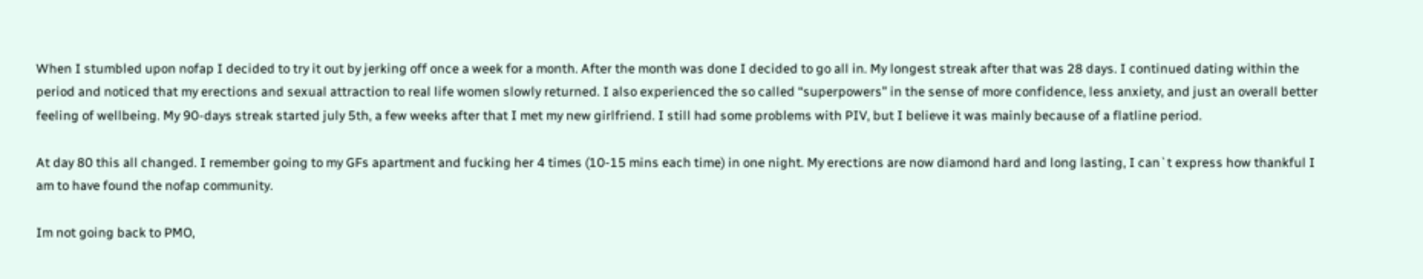When I stumbled upon nofap I decided to try it out by jerking off once a week for a month. After the month was done I decided to go all in. My longest streak after that was 28 days. I continued dating within the period and noticed that my erections and sexual attraction to real life women slowly returned. I also experienced the so called “superpowers” in the sense of more confidence, less anxiety, and just an overall better feeling of wellbeing. My 90-days streak started july 5th, a few weeks after that I met my new girlfriend. I still had some problems with PIV, but I believe it was mainly because of a flatline period.

At day 80 this all changed. I remember going to my GFs apartment and fucking her 4 times (10-15 mins each time) in one night. My erections are now diamond hard and long lasting, I can`t express how thankful I am to have found the nofap community.

Im not going back to PMO,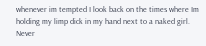whenever im tempted I look back on the times where Im holding my limp dick in my hand next to a naked girl. Never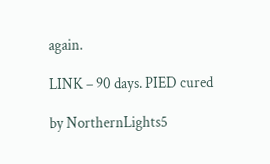again.

LINK – 90 days. PIED cured

by NorthernLights5